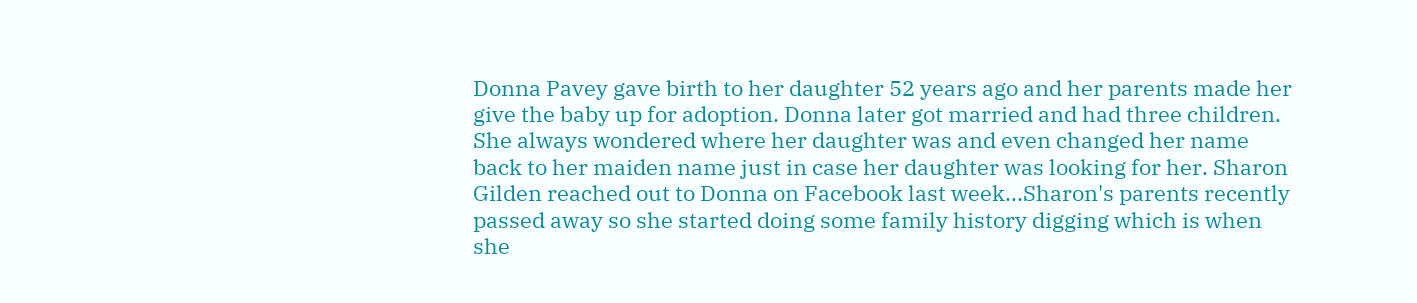Donna Pavey gave birth to her daughter 52 years ago and her parents made her give the baby up for adoption. Donna later got married and had three children. She always wondered where her daughter was and even changed her name back to her maiden name just in case her daughter was looking for her. Sharon Gilden reached out to Donna on Facebook last week...Sharon's parents recently passed away so she started doing some family history digging which is when she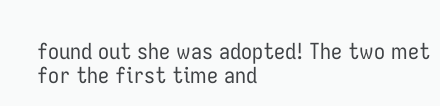found out she was adopted! The two met for the first time and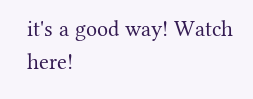it's a good way! Watch here!